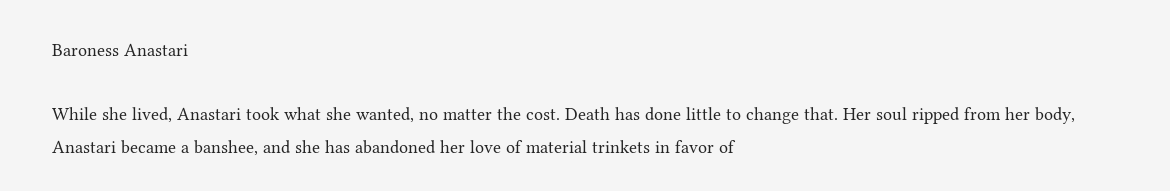Baroness Anastari

While she lived, Anastari took what she wanted, no matter the cost. Death has done little to change that. Her soul ripped from her body, Anastari became a banshee, and she has abandoned her love of material trinkets in favor of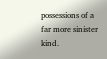possessions of a far more sinister kind.